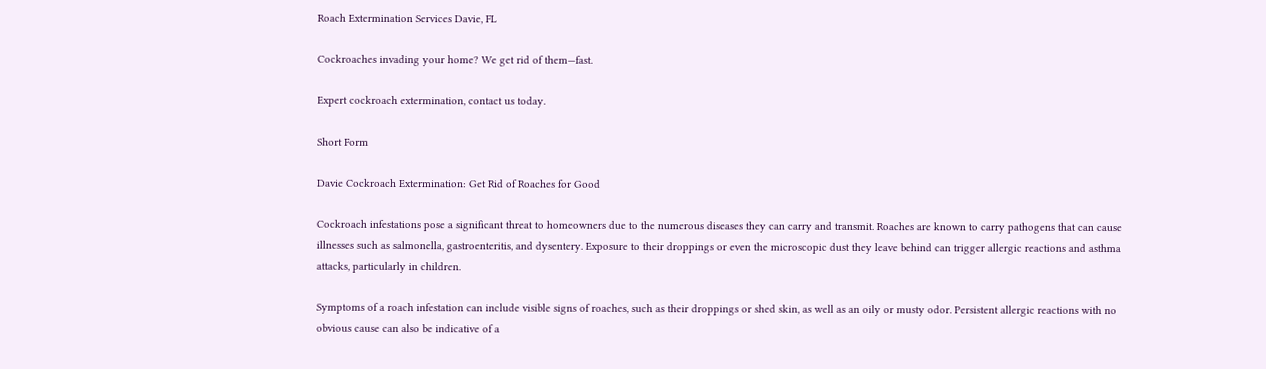Roach Extermination Services Davie, FL

Cockroaches invading your home? We get rid of them—fast.

Expert cockroach extermination, contact us today.

Short Form

Davie Cockroach Extermination: Get Rid of Roaches for Good

Cockroach infestations pose a significant threat to homeowners due to the numerous diseases they can carry and transmit. Roaches are known to carry pathogens that can cause illnesses such as salmonella, gastroenteritis, and dysentery. Exposure to their droppings or even the microscopic dust they leave behind can trigger allergic reactions and asthma attacks, particularly in children.

Symptoms of a roach infestation can include visible signs of roaches, such as their droppings or shed skin, as well as an oily or musty odor. Persistent allergic reactions with no obvious cause can also be indicative of a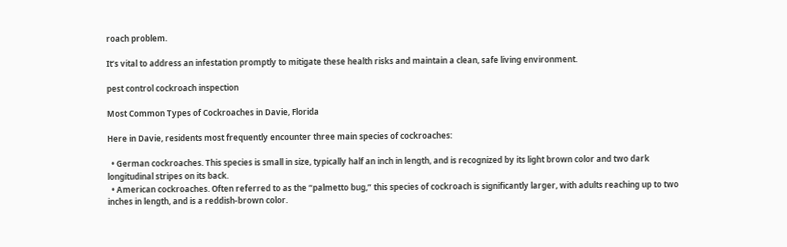roach problem.

It’s vital to address an infestation promptly to mitigate these health risks and maintain a clean, safe living environment.

pest control cockroach inspection

Most Common Types of Cockroaches in Davie, Florida

Here in Davie, residents most frequently encounter three main species of cockroaches:

  • German cockroaches. This species is small in size, typically half an inch in length, and is recognized by its light brown color and two dark longitudinal stripes on its back.
  • American cockroaches. Often referred to as the “palmetto bug,” this species of cockroach is significantly larger, with adults reaching up to two inches in length, and is a reddish-brown color.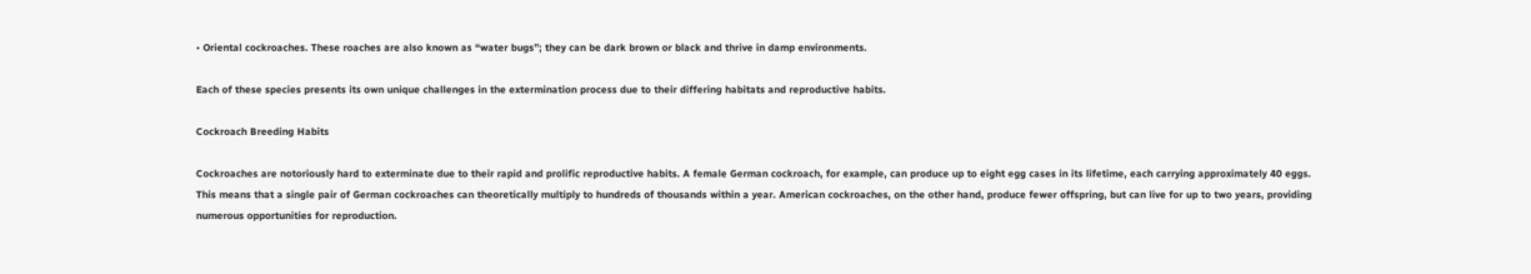• Oriental cockroaches. These roaches are also known as “water bugs”; they can be dark brown or black and thrive in damp environments.

Each of these species presents its own unique challenges in the extermination process due to their differing habitats and reproductive habits.

Cockroach Breeding Habits

Cockroaches are notoriously hard to exterminate due to their rapid and prolific reproductive habits. A female German cockroach, for example, can produce up to eight egg cases in its lifetime, each carrying approximately 40 eggs. This means that a single pair of German cockroaches can theoretically multiply to hundreds of thousands within a year. American cockroaches, on the other hand, produce fewer offspring, but can live for up to two years, providing numerous opportunities for reproduction.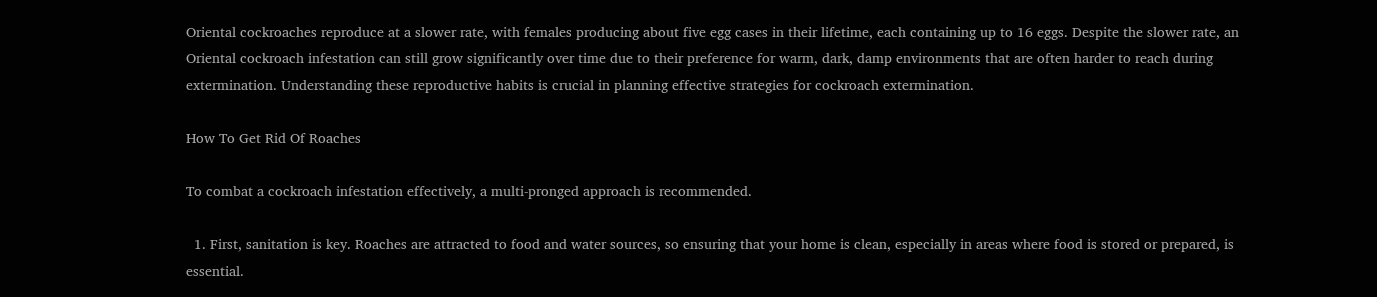Oriental cockroaches reproduce at a slower rate, with females producing about five egg cases in their lifetime, each containing up to 16 eggs. Despite the slower rate, an Oriental cockroach infestation can still grow significantly over time due to their preference for warm, dark, damp environments that are often harder to reach during extermination. Understanding these reproductive habits is crucial in planning effective strategies for cockroach extermination.

How To Get Rid Of Roaches

To combat a cockroach infestation effectively, a multi-pronged approach is recommended.

  1. First, sanitation is key. Roaches are attracted to food and water sources, so ensuring that your home is clean, especially in areas where food is stored or prepared, is essential.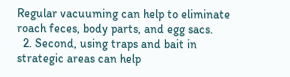Regular vacuuming can help to eliminate roach feces, body parts, and egg sacs.
  2. Second, using traps and bait in strategic areas can help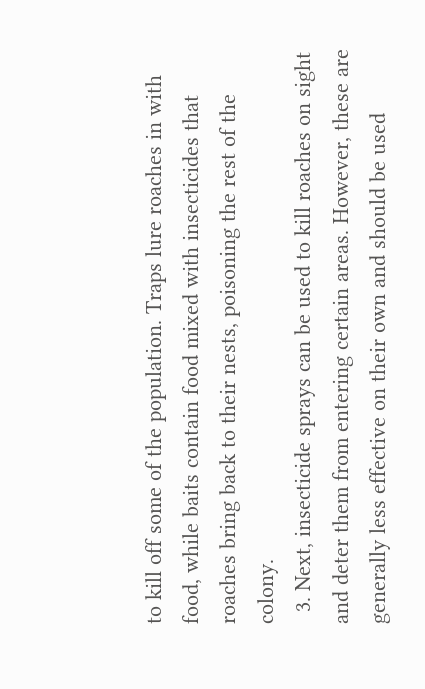to kill off some of the population. Traps lure roaches in with food, while baits contain food mixed with insecticides that roaches bring back to their nests, poisoning the rest of the colony.
  3. Next, insecticide sprays can be used to kill roaches on sight and deter them from entering certain areas. However, these are generally less effective on their own and should be used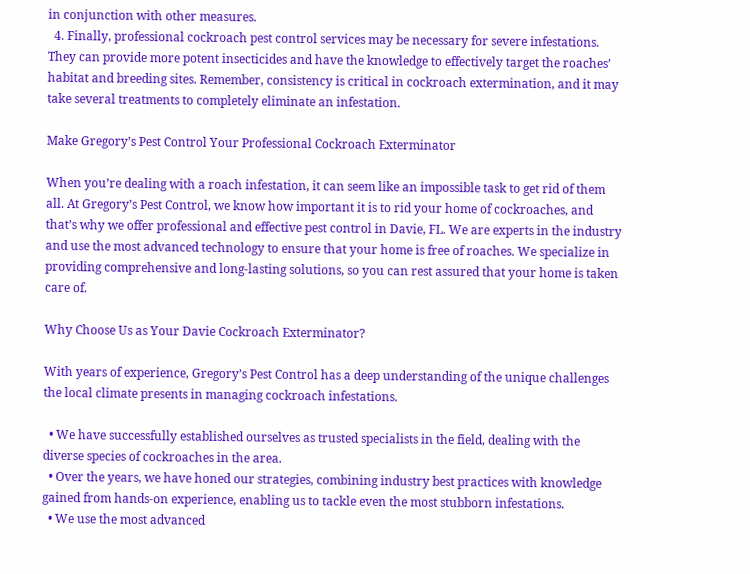in conjunction with other measures.
  4. Finally, professional cockroach pest control services may be necessary for severe infestations. They can provide more potent insecticides and have the knowledge to effectively target the roaches’ habitat and breeding sites. Remember, consistency is critical in cockroach extermination, and it may take several treatments to completely eliminate an infestation.

Make Gregory’s Pest Control Your Professional Cockroach Exterminator

When you’re dealing with a roach infestation, it can seem like an impossible task to get rid of them all. At Gregory’s Pest Control, we know how important it is to rid your home of cockroaches, and that’s why we offer professional and effective pest control in Davie, FL. We are experts in the industry and use the most advanced technology to ensure that your home is free of roaches. We specialize in providing comprehensive and long-lasting solutions, so you can rest assured that your home is taken care of.

Why Choose Us as Your Davie Cockroach Exterminator?

With years of experience, Gregory’s Pest Control has a deep understanding of the unique challenges the local climate presents in managing cockroach infestations.

  • We have successfully established ourselves as trusted specialists in the field, dealing with the diverse species of cockroaches in the area.
  • Over the years, we have honed our strategies, combining industry best practices with knowledge gained from hands-on experience, enabling us to tackle even the most stubborn infestations.
  • We use the most advanced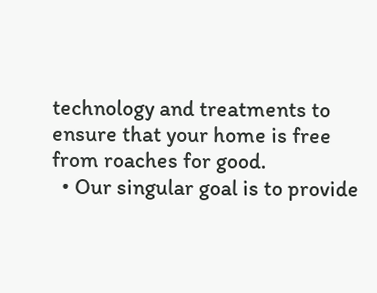technology and treatments to ensure that your home is free from roaches for good.
  • Our singular goal is to provide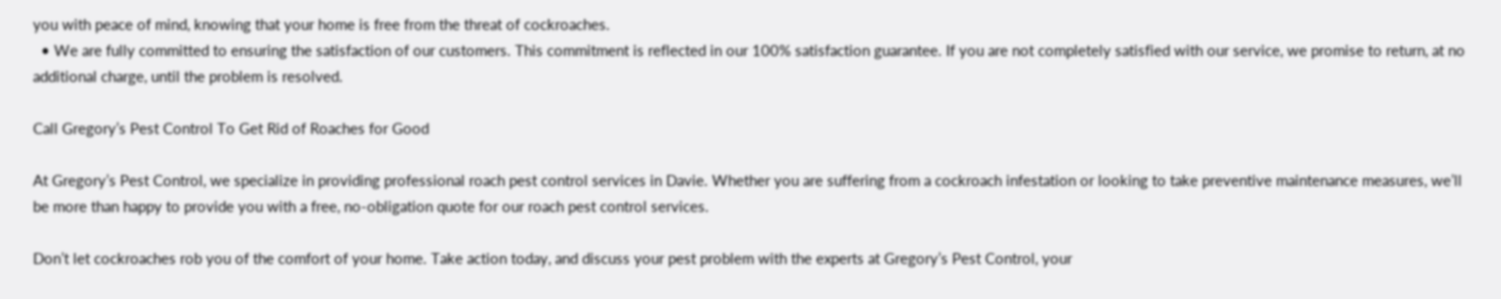you with peace of mind, knowing that your home is free from the threat of cockroaches.
  • We are fully committed to ensuring the satisfaction of our customers. This commitment is reflected in our 100% satisfaction guarantee. If you are not completely satisfied with our service, we promise to return, at no additional charge, until the problem is resolved.

Call Gregory’s Pest Control To Get Rid of Roaches for Good

At Gregory’s Pest Control, we specialize in providing professional roach pest control services in Davie. Whether you are suffering from a cockroach infestation or looking to take preventive maintenance measures, we’ll be more than happy to provide you with a free, no-obligation quote for our roach pest control services.

Don’t let cockroaches rob you of the comfort of your home. Take action today, and discuss your pest problem with the experts at Gregory’s Pest Control, your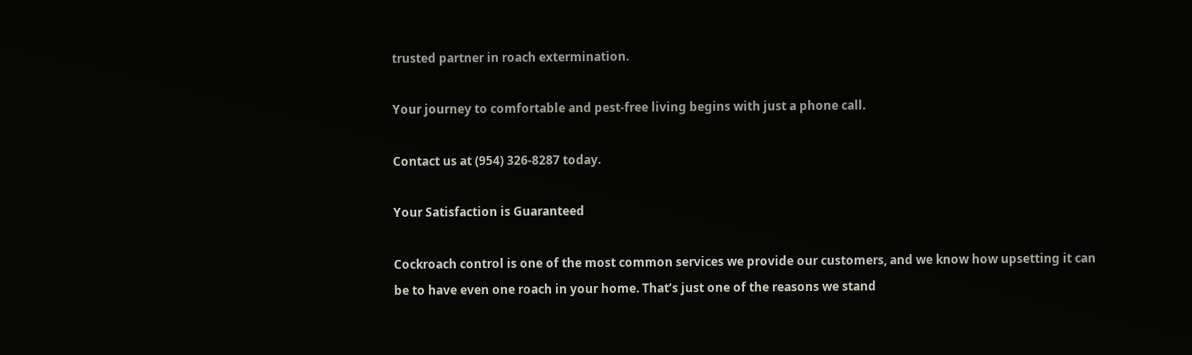trusted partner in roach extermination.

Your journey to comfortable and pest-free living begins with just a phone call.

Contact us at (954) 326-8287 today.

Your Satisfaction is Guaranteed

Cockroach control is one of the most common services we provide our customers, and we know how upsetting it can be to have even one roach in your home. That’s just one of the reasons we stand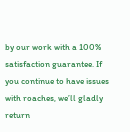by our work with a 100% satisfaction guarantee. If you continue to have issues with roaches, we’ll gladly return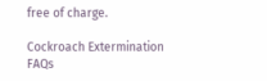free of charge.

Cockroach Extermination FAQs